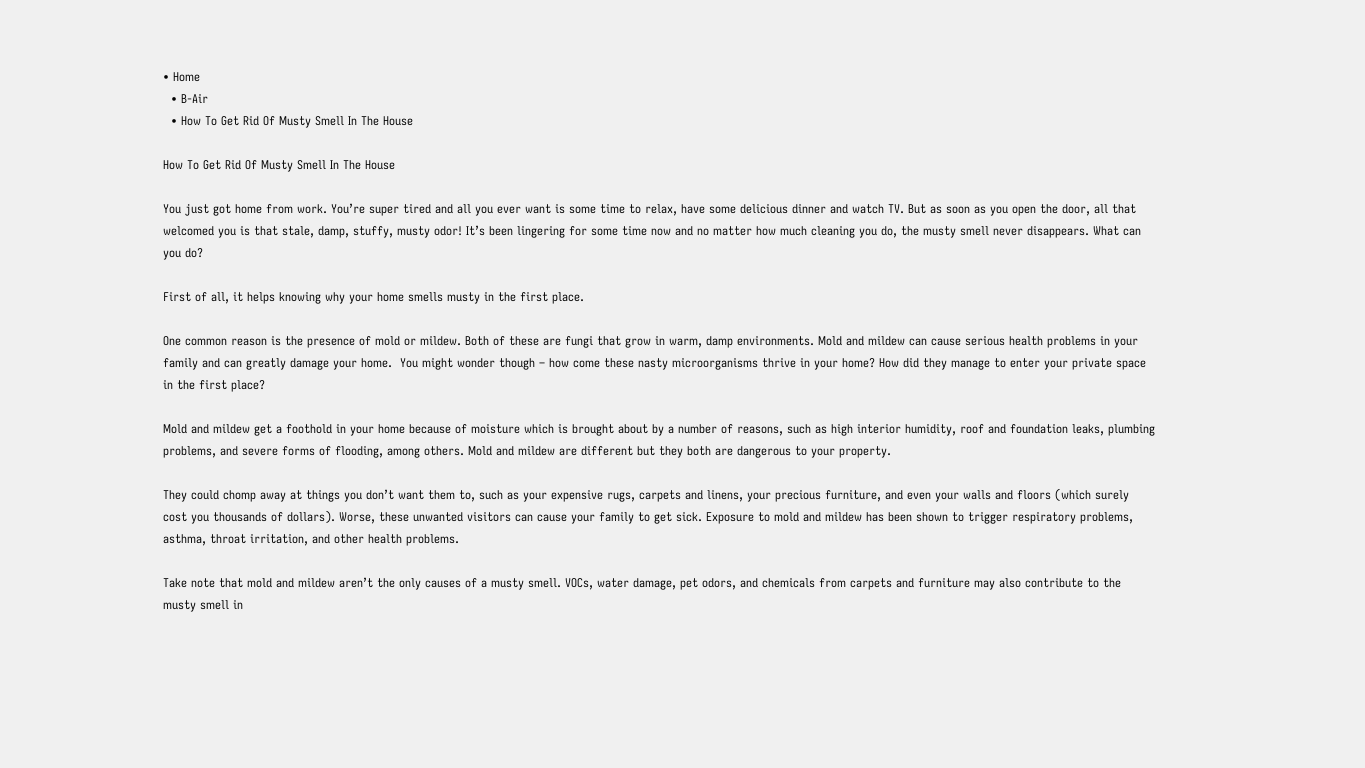• Home
  • B-Air
  • How To Get Rid Of Musty Smell In The House

How To Get Rid Of Musty Smell In The House

You just got home from work. You’re super tired and all you ever want is some time to relax, have some delicious dinner and watch TV. But as soon as you open the door, all that welcomed you is that stale, damp, stuffy, musty odor! It’s been lingering for some time now and no matter how much cleaning you do, the musty smell never disappears. What can you do?

First of all, it helps knowing why your home smells musty in the first place.

One common reason is the presence of mold or mildew. Both of these are fungi that grow in warm, damp environments. Mold and mildew can cause serious health problems in your family and can greatly damage your home.  You might wonder though – how come these nasty microorganisms thrive in your home? How did they manage to enter your private space in the first place?

Mold and mildew get a foothold in your home because of moisture which is brought about by a number of reasons, such as high interior humidity, roof and foundation leaks, plumbing problems, and severe forms of flooding, among others. Mold and mildew are different but they both are dangerous to your property.

They could chomp away at things you don’t want them to, such as your expensive rugs, carpets and linens, your precious furniture, and even your walls and floors (which surely cost you thousands of dollars). Worse, these unwanted visitors can cause your family to get sick. Exposure to mold and mildew has been shown to trigger respiratory problems, asthma, throat irritation, and other health problems.

Take note that mold and mildew aren’t the only causes of a musty smell. VOCs, water damage, pet odors, and chemicals from carpets and furniture may also contribute to the musty smell in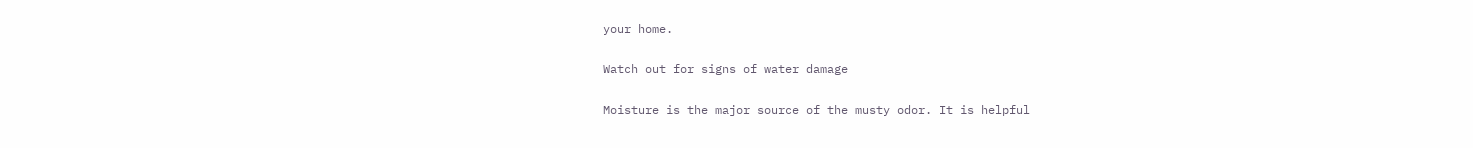your home.

Watch out for signs of water damage

Moisture is the major source of the musty odor. It is helpful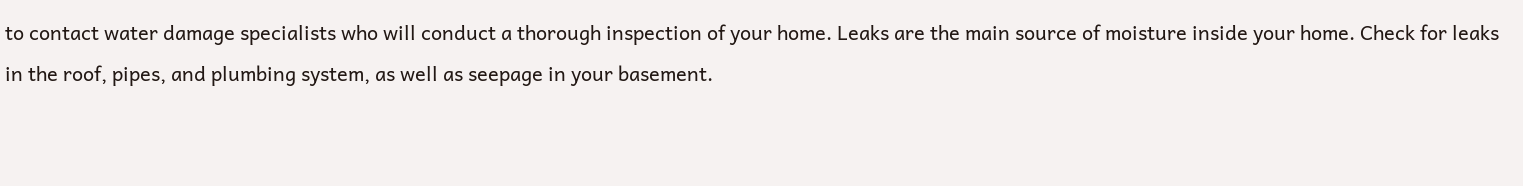to contact water damage specialists who will conduct a thorough inspection of your home. Leaks are the main source of moisture inside your home. Check for leaks in the roof, pipes, and plumbing system, as well as seepage in your basement.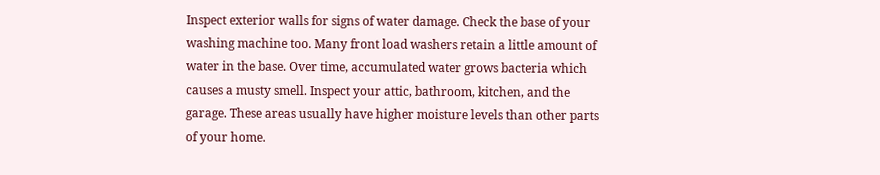Inspect exterior walls for signs of water damage. Check the base of your washing machine too. Many front load washers retain a little amount of water in the base. Over time, accumulated water grows bacteria which causes a musty smell. Inspect your attic, bathroom, kitchen, and the garage. These areas usually have higher moisture levels than other parts of your home.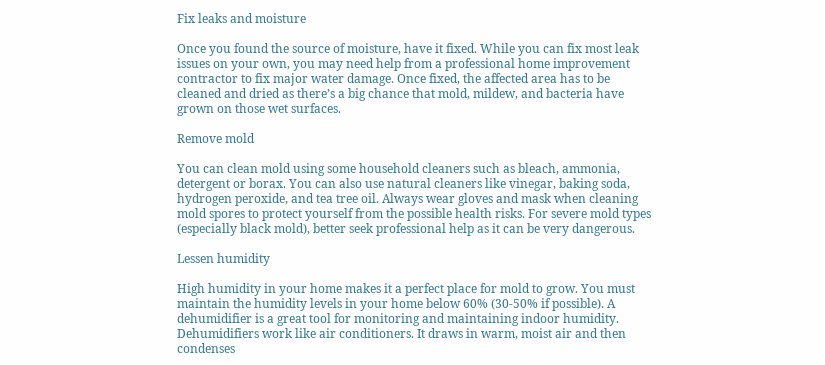Fix leaks and moisture

Once you found the source of moisture, have it fixed. While you can fix most leak issues on your own, you may need help from a professional home improvement contractor to fix major water damage. Once fixed, the affected area has to be cleaned and dried as there’s a big chance that mold, mildew, and bacteria have grown on those wet surfaces.

Remove mold

You can clean mold using some household cleaners such as bleach, ammonia, detergent or borax. You can also use natural cleaners like vinegar, baking soda, hydrogen peroxide, and tea tree oil. Always wear gloves and mask when cleaning mold spores to protect yourself from the possible health risks. For severe mold types (especially black mold), better seek professional help as it can be very dangerous.

Lessen humidity

High humidity in your home makes it a perfect place for mold to grow. You must maintain the humidity levels in your home below 60% (30-50% if possible). A dehumidifier is a great tool for monitoring and maintaining indoor humidity. Dehumidifiers work like air conditioners. It draws in warm, moist air and then condenses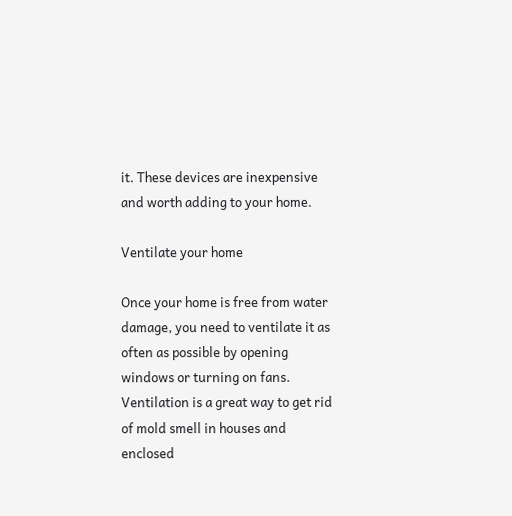it. These devices are inexpensive and worth adding to your home.

Ventilate your home

Once your home is free from water damage, you need to ventilate it as often as possible by opening windows or turning on fans. Ventilation is a great way to get rid of mold smell in houses and enclosed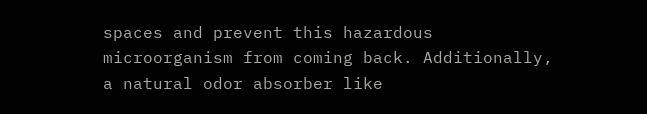spaces and prevent this hazardous microorganism from coming back. Additionally, a natural odor absorber like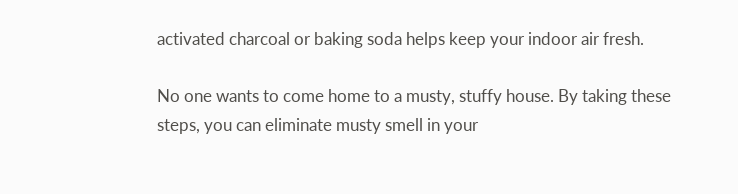activated charcoal or baking soda helps keep your indoor air fresh.

No one wants to come home to a musty, stuffy house. By taking these steps, you can eliminate musty smell in your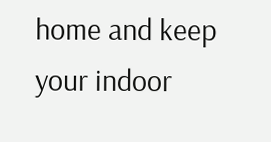home and keep your indoor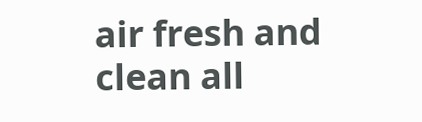air fresh and clean all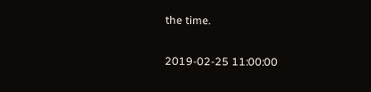the time.

2019-02-25 11:00:00